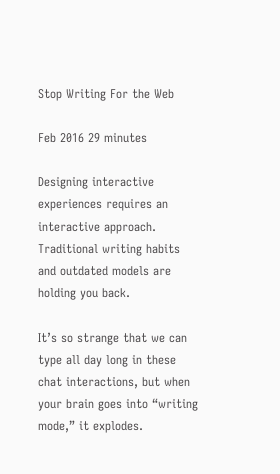Stop Writing For the Web

Feb 2016 29 minutes

Designing interactive experiences requires an interactive approach. Traditional writing habits and outdated models are holding you back.

It’s so strange that we can type all day long in these chat interactions, but when your brain goes into “writing mode,” it explodes.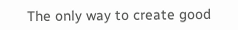The only way to create good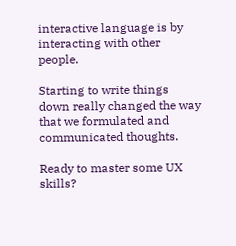interactive language is by interacting with other people.

Starting to write things down really changed the way that we formulated and communicated thoughts.

Ready to master some UX skills?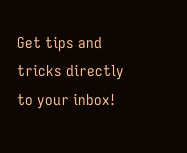Get tips and tricks directly to your inbox!